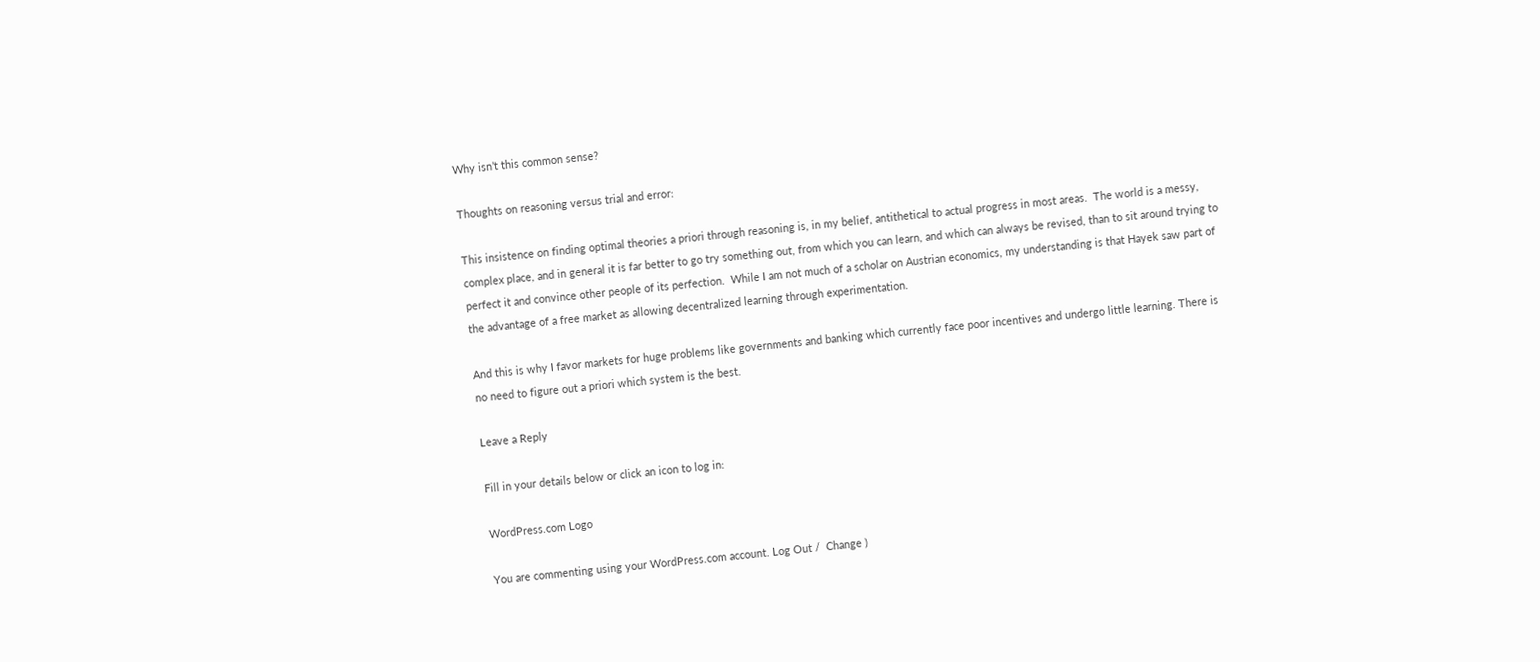Why isn’t this common sense?

Thoughts on reasoning versus trial and error:

This insistence on finding optimal theories a priori through reasoning is, in my belief, antithetical to actual progress in most areas.  The world is a messy, complex place, and in general it is far better to go try something out, from which you can learn, and which can always be revised, than to sit around trying to perfect it and convince other people of its perfection.  While I am not much of a scholar on Austrian economics, my understanding is that Hayek saw part of the advantage of a free market as allowing decentralized learning through experimentation.

And this is why I favor markets for huge problems like governments and banking which currently face poor incentives and undergo little learning. There is no need to figure out a priori which system is the best.

Leave a Reply

Fill in your details below or click an icon to log in:

WordPress.com Logo

You are commenting using your WordPress.com account. Log Out /  Change )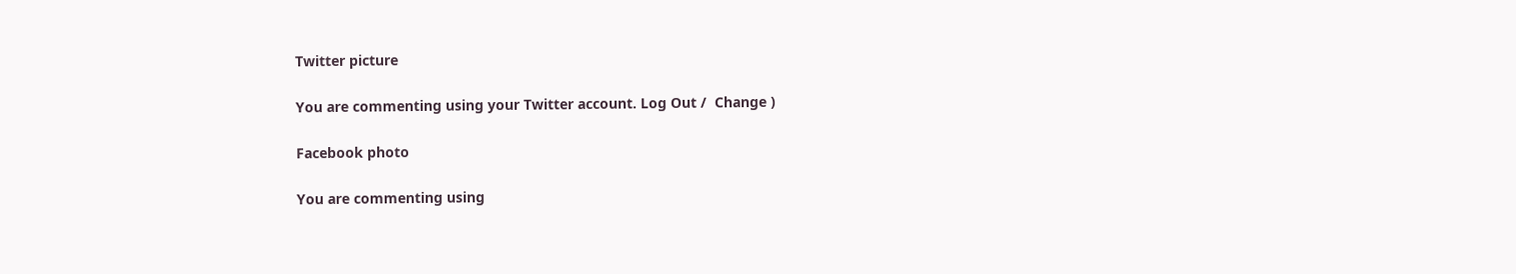Twitter picture

You are commenting using your Twitter account. Log Out /  Change )

Facebook photo

You are commenting using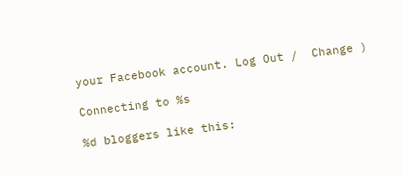your Facebook account. Log Out /  Change )

Connecting to %s

%d bloggers like this: